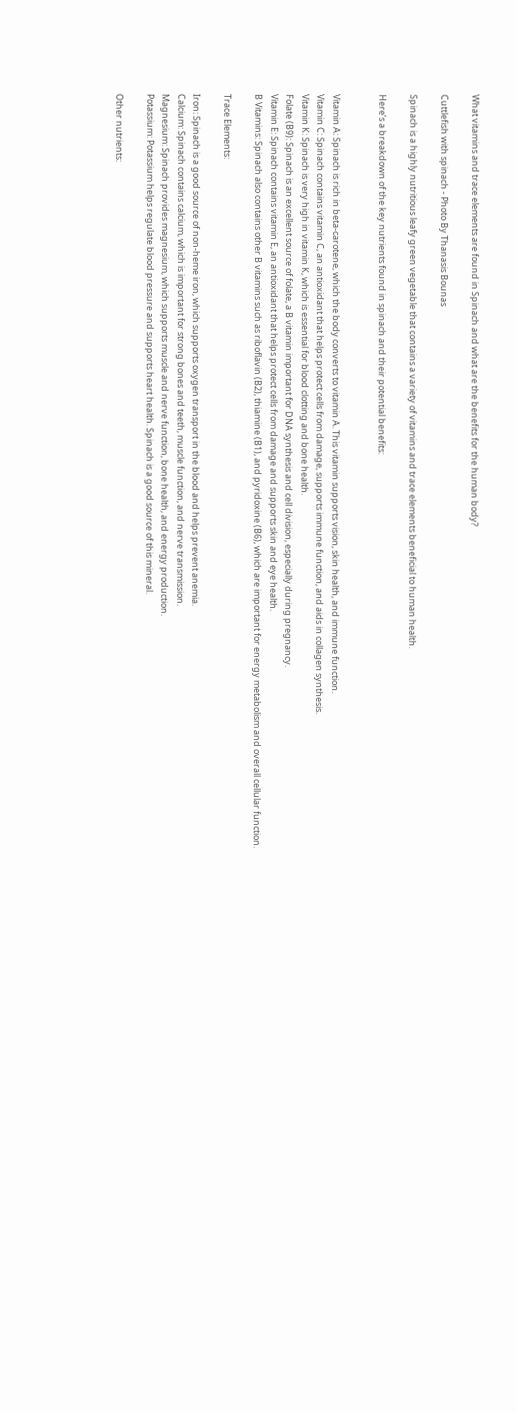What vitamins and trace elements are found in Spinach and what are the benefits for the human body?

Cuttlefish with spinach - Photo By Thanasis Bounas

Spinach is a highly nutritious leafy green vegetable that contains a variety of vitamins and trace elements beneficial to human health.

Here’s a breakdown of the key nutrients found in spinach and their potential benefits:


Vitamin A: Spinach is rich in beta-carotene, which the body converts to vitamin A. This vitamin supports vision, skin health, and immune function.
Vitamin C: Spinach contains vitamin C, an antioxidant that helps protect cells from damage, supports immune function, and aids in collagen synthesis.
Vitamin K: Spinach is very high in vitamin K, which is essential for blood clotting and bone health.
Folate (B9): Spinach is an excellent source of folate, a B vitamin important for DNA synthesis and cell division, especially during pregnancy.
Vitamin E: Spinach contains vitamin E, an antioxidant that helps protect cells from damage and supports skin and eye health.
B Vitamins: Spinach also contains other B vitamins such as riboflavin (B2), thiamine (B1), and pyridoxine (B6), which are important for energy metabolism and overall cellular function.

Trace Elements:

Iron: Spinach is a good source of non-heme iron, which supports oxygen transport in the blood and helps prevent anemia.
Calcium: Spinach contains calcium, which is important for strong bones and teeth, muscle function, and nerve transmission.
Magnesium: Spinach provides magnesium, which supports muscle and nerve function, bone health, and energy production.
Potassium: Potassium helps regulate blood pressure and supports heart health. Spinach is a good source of this mineral.

Other nutrients: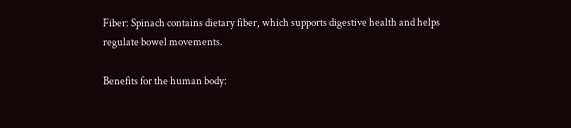Fiber: Spinach contains dietary fiber, which supports digestive health and helps regulate bowel movements.

Benefits for the human body: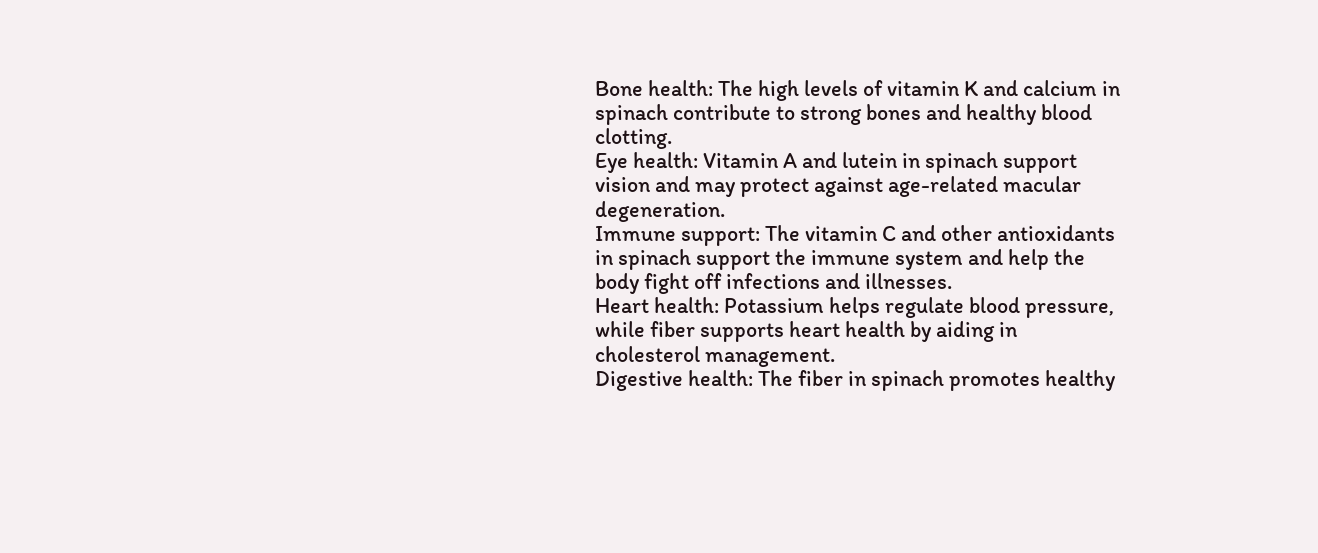Bone health: The high levels of vitamin K and calcium in spinach contribute to strong bones and healthy blood clotting.
Eye health: Vitamin A and lutein in spinach support vision and may protect against age-related macular degeneration.
Immune support: The vitamin C and other antioxidants in spinach support the immune system and help the body fight off infections and illnesses.
Heart health: Potassium helps regulate blood pressure, while fiber supports heart health by aiding in cholesterol management.
Digestive health: The fiber in spinach promotes healthy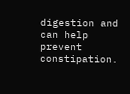digestion and can help prevent constipation.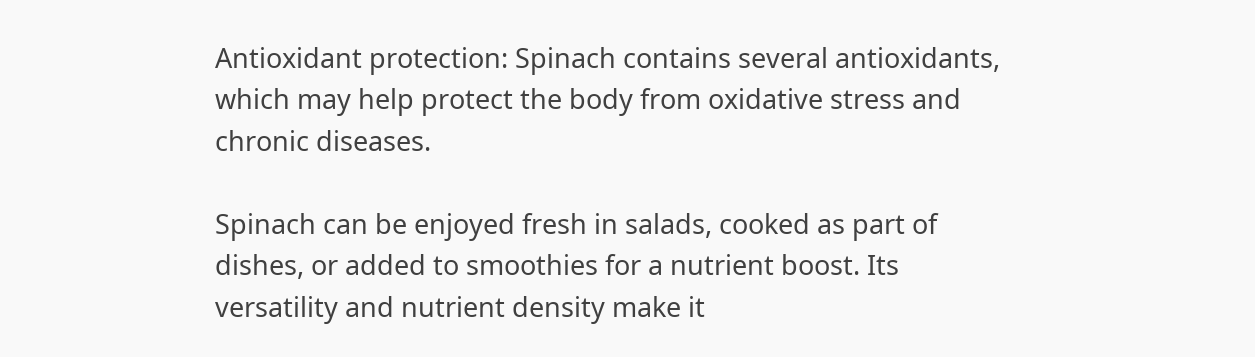Antioxidant protection: Spinach contains several antioxidants, which may help protect the body from oxidative stress and chronic diseases.

Spinach can be enjoyed fresh in salads, cooked as part of dishes, or added to smoothies for a nutrient boost. Its versatility and nutrient density make it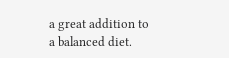a great addition to a balanced diet.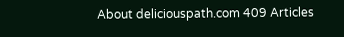About deliciouspath.com 409 Articles